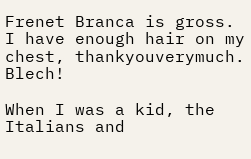Frenet Branca is gross. I have enough hair on my chest, thankyouverymuch. Blech!

When I was a kid, the Italians and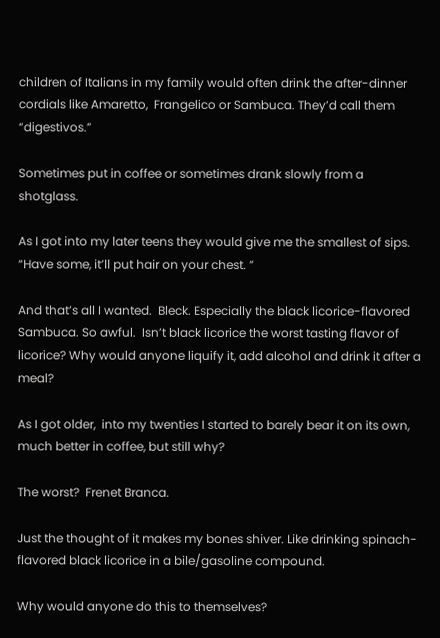children of Italians in my family would often drink the after-dinner cordials like Amaretto,  Frangelico or Sambuca. They’d call them “digestivos.”

Sometimes put in coffee or sometimes drank slowly from a shotglass.

As I got into my later teens they would give me the smallest of sips. “Have some, it’ll put hair on your chest. ”

And that’s all I wanted.  Bleck. Especially the black licorice-flavored Sambuca. So awful.  Isn’t black licorice the worst tasting flavor of licorice? Why would anyone liquify it, add alcohol and drink it after a meal?

As I got older,  into my twenties I started to barely bear it on its own,  much better in coffee, but still why?

The worst?  Frenet Branca.

Just the thought of it makes my bones shiver. Like drinking spinach-flavored black licorice in a bile/gasoline compound.

Why would anyone do this to themselves?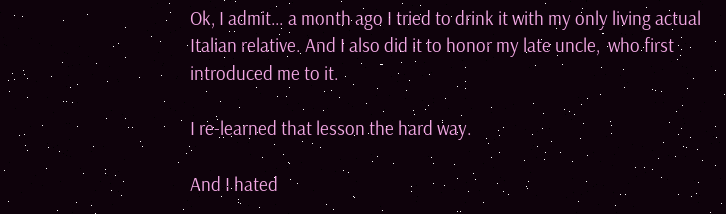Ok, I admit… a month ago I tried to drink it with my only living actual Italian relative. And I also did it to honor my late uncle,  who first introduced me to it.

I re-learned that lesson the hard way.

And I hated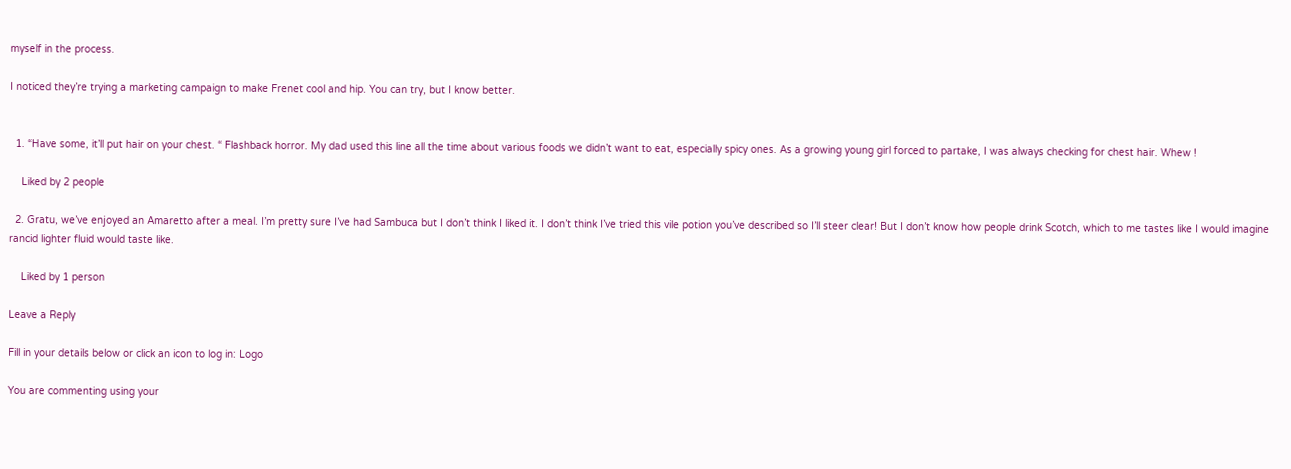myself in the process.

I noticed they’re trying a marketing campaign to make Frenet cool and hip. You can try, but I know better.


  1. “Have some, it’ll put hair on your chest. “ Flashback horror. My dad used this line all the time about various foods we didn’t want to eat, especially spicy ones. As a growing young girl forced to partake, I was always checking for chest hair. Whew !

    Liked by 2 people

  2. Gratu, we’ve enjoyed an Amaretto after a meal. I’m pretty sure I’ve had Sambuca but I don’t think I liked it. I don’t think I’ve tried this vile potion you’ve described so I’ll steer clear! But I don’t know how people drink Scotch, which to me tastes like I would imagine rancid lighter fluid would taste like.

    Liked by 1 person

Leave a Reply

Fill in your details below or click an icon to log in: Logo

You are commenting using your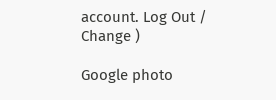account. Log Out /  Change )

Google photo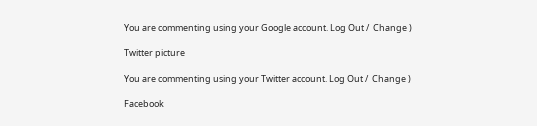You are commenting using your Google account. Log Out /  Change )

Twitter picture

You are commenting using your Twitter account. Log Out /  Change )

Facebook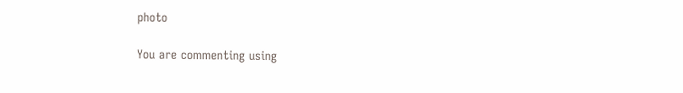photo

You are commenting using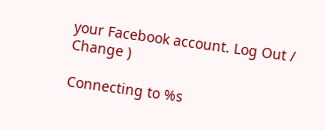your Facebook account. Log Out /  Change )

Connecting to %s